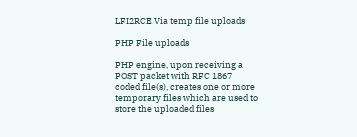LFI2RCE Via temp file uploads

PHP File uploads

PHP engine, upon receiving a POST packet with RFC 1867 coded file(s), creates one or more temporary files which are used to store the uploaded files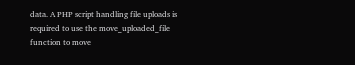data. A PHP script handling file uploads is required to use the move_uploaded_file function to move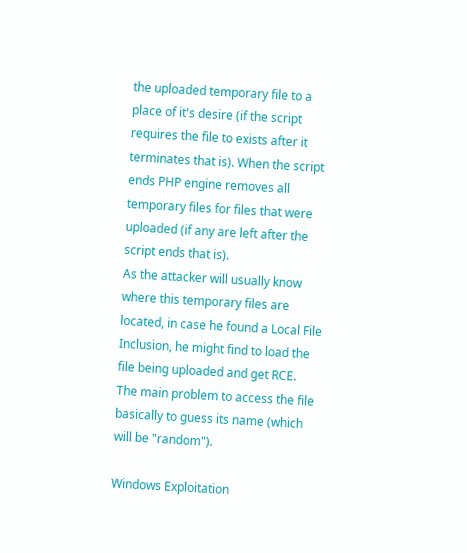the uploaded temporary file to a place of it's desire (if the script requires the file to exists after it terminates that is). When the script ends PHP engine removes all temporary files for files that were uploaded (if any are left after the script ends that is).
As the attacker will usually know where this temporary files are located, in case he found a Local File Inclusion, he might find to load the file being uploaded and get RCE.
The main problem to access the file basically to guess its name (which will be "random").

Windows Exploitation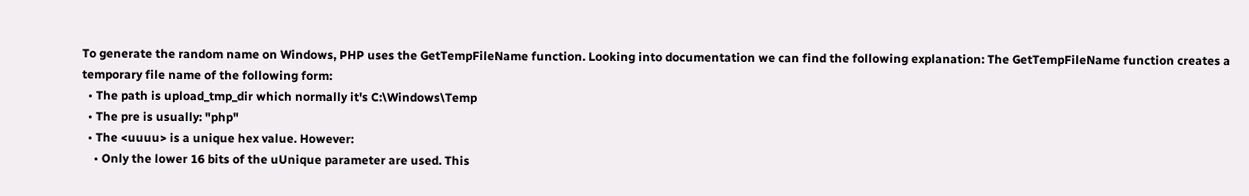To generate the random name on Windows, PHP uses the GetTempFileName function. Looking into documentation we can find the following explanation: The GetTempFileName function creates a temporary file name of the following form:
  • The path is upload_tmp_dir which normally it's C:\Windows\Temp
  • The pre is usually: "php"
  • The <uuuu> is a unique hex value. However:
    • Only the lower 16 bits of the uUnique parameter are used. This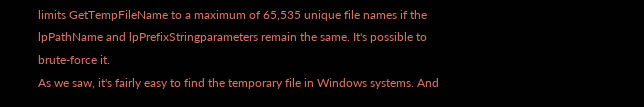limits GetTempFileName to a maximum of 65,535 unique file names if the lpPathName and lpPrefixStringparameters remain the same. It's possible to brute-force it.
As we saw, it's fairly easy to find the temporary file in Windows systems. And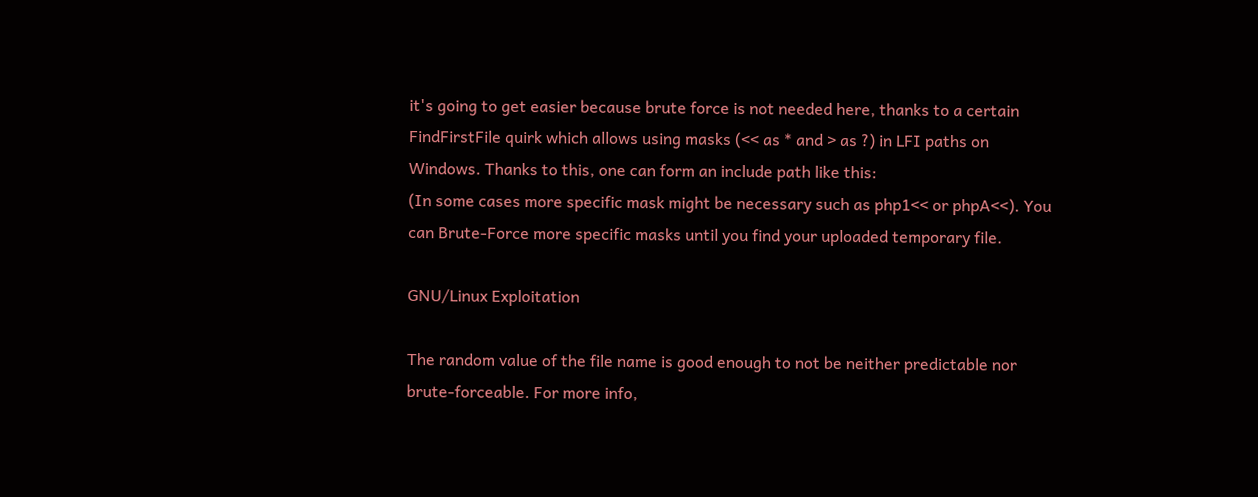it's going to get easier because brute force is not needed here, thanks to a certain FindFirstFile quirk which allows using masks (<< as * and > as ?) in LFI paths on Windows. Thanks to this, one can form an include path like this:
(In some cases more specific mask might be necessary such as php1<< or phpA<<). You can Brute-Force more specific masks until you find your uploaded temporary file.

GNU/Linux Exploitation

The random value of the file name is good enough to not be neither predictable nor brute-forceable. For more info,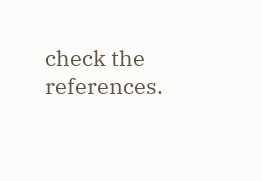check the references.